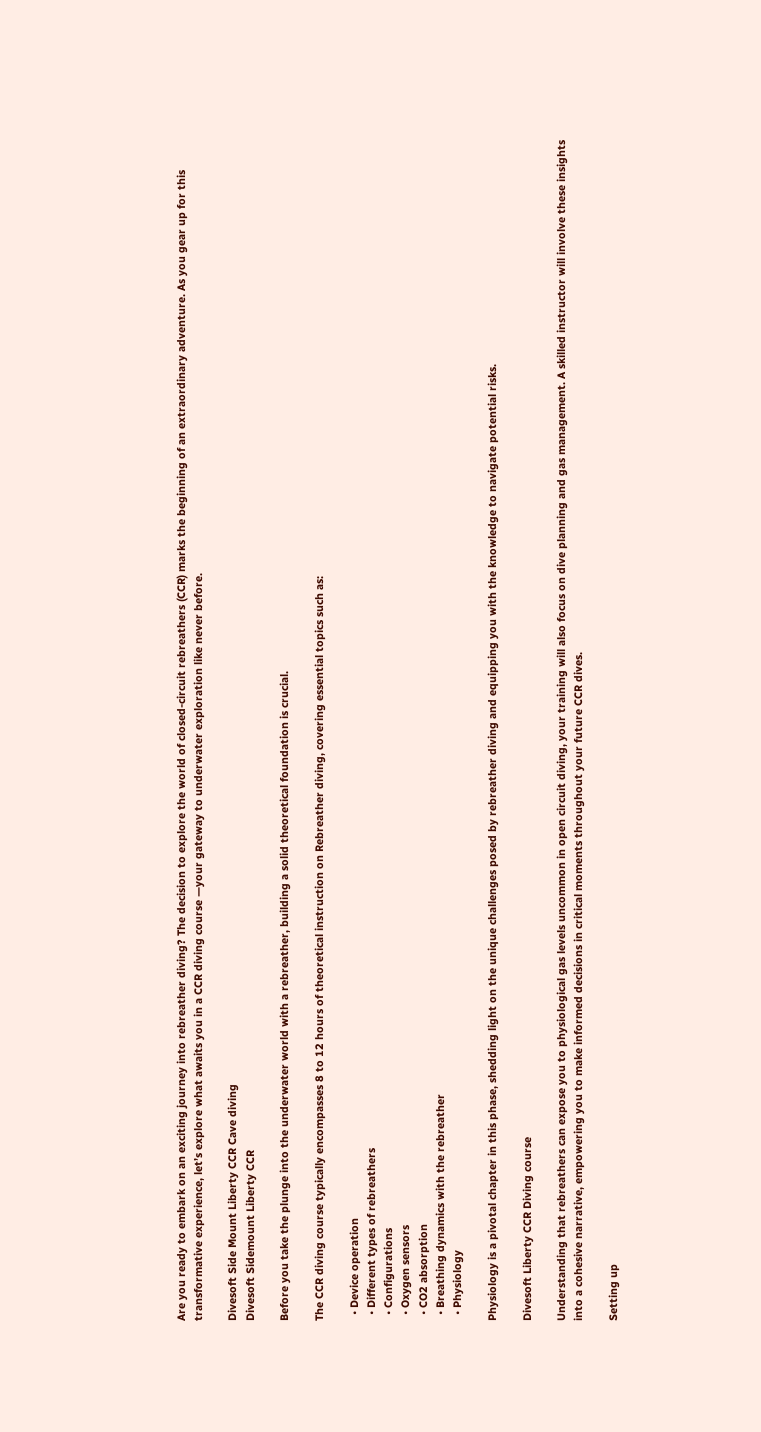Are you ready to embark on an exciting journey into rebreather diving? The decision to explore the world of closed-circuit rebreathers (CCR) marks the beginning of an extraordinary adventure. As you gear up for this transformative experience, let’s explore what awaits you in a CCR diving course —your gateway to underwater exploration like never before.

Divesoft Side Mount Liberty CCR Cave diving
Divesoft Sidemount Liberty CCR

Before you take the plunge into the underwater world with a rebreather, building a solid theoretical foundation is crucial.

The CCR diving course typically encompasses 8 to 12 hours of theoretical instruction on Rebreather diving, covering essential topics such as:

  • Device operation
  • Different types of rebreathers
  • Configurations
  • Oxygen sensors
  • CO2 absorption
  • Breathing dynamics with the rebreather
  • Physiology

Physiology is a pivotal chapter in this phase, shedding light on the unique challenges posed by rebreather diving and equipping you with the knowledge to navigate potential risks.

Divesoft Liberty CCR Diving course

Understanding that rebreathers can expose you to physiological gas levels uncommon in open circuit diving, your training will also focus on dive planning and gas management. A skilled instructor will involve these insights into a cohesive narrative, empowering you to make informed decisions in critical moments throughout your future CCR dives.

Setting up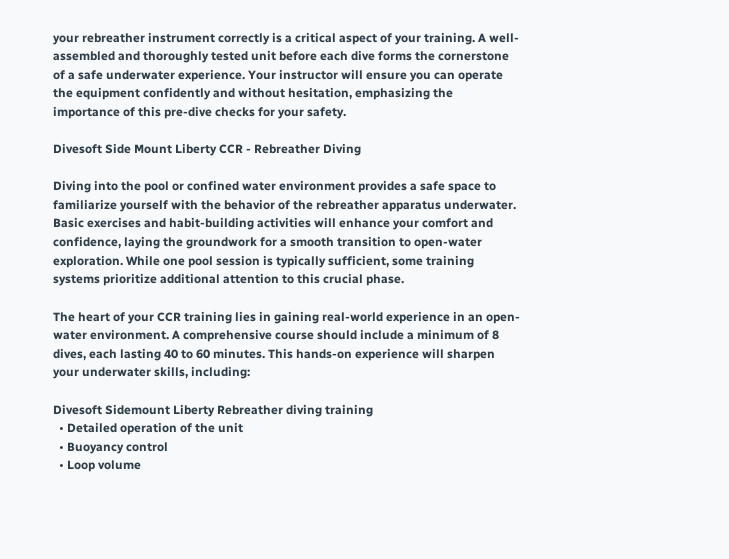your rebreather instrument correctly is a critical aspect of your training. A well-assembled and thoroughly tested unit before each dive forms the cornerstone of a safe underwater experience. Your instructor will ensure you can operate the equipment confidently and without hesitation, emphasizing the importance of this pre-dive checks for your safety.

Divesoft Side Mount Liberty CCR - Rebreather Diving

Diving into the pool or confined water environment provides a safe space to familiarize yourself with the behavior of the rebreather apparatus underwater. Basic exercises and habit-building activities will enhance your comfort and confidence, laying the groundwork for a smooth transition to open-water exploration. While one pool session is typically sufficient, some training systems prioritize additional attention to this crucial phase.

The heart of your CCR training lies in gaining real-world experience in an open-water environment. A comprehensive course should include a minimum of 8 dives, each lasting 40 to 60 minutes. This hands-on experience will sharpen your underwater skills, including:

Divesoft Sidemount Liberty Rebreather diving training
  • Detailed operation of the unit
  • Buoyancy control
  • Loop volume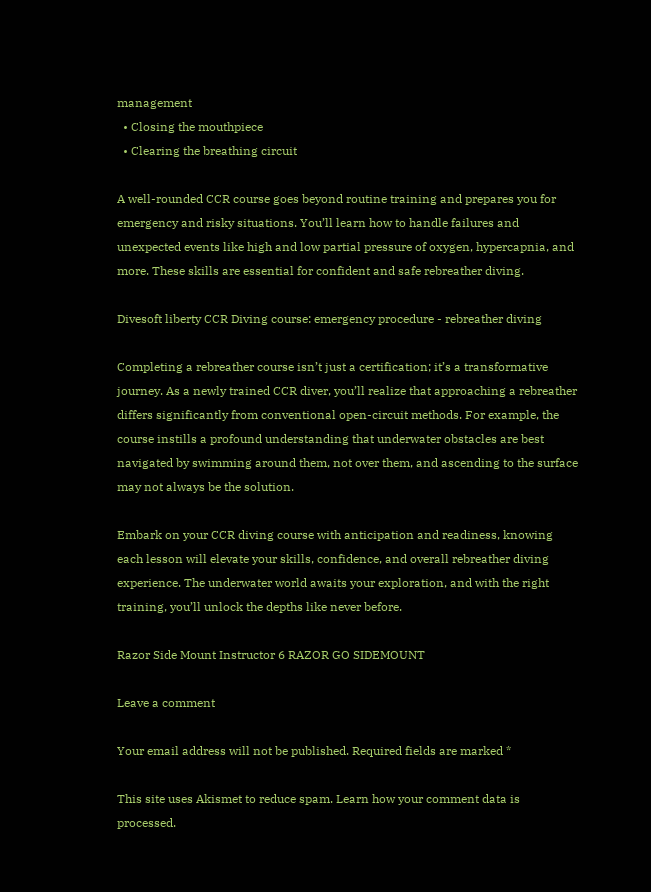management
  • Closing the mouthpiece
  • Clearing the breathing circuit

A well-rounded CCR course goes beyond routine training and prepares you for emergency and risky situations. You’ll learn how to handle failures and unexpected events like high and low partial pressure of oxygen, hypercapnia, and more. These skills are essential for confident and safe rebreather diving.

Divesoft liberty CCR Diving course: emergency procedure - rebreather diving

Completing a rebreather course isn’t just a certification; it’s a transformative journey. As a newly trained CCR diver, you’ll realize that approaching a rebreather differs significantly from conventional open-circuit methods. For example, the course instills a profound understanding that underwater obstacles are best navigated by swimming around them, not over them, and ascending to the surface may not always be the solution.

Embark on your CCR diving course with anticipation and readiness, knowing each lesson will elevate your skills, confidence, and overall rebreather diving experience. The underwater world awaits your exploration, and with the right training, you’ll unlock the depths like never before.

Razor Side Mount Instructor 6 RAZOR GO SIDEMOUNT

Leave a comment

Your email address will not be published. Required fields are marked *

This site uses Akismet to reduce spam. Learn how your comment data is processed.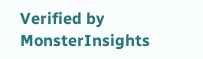Verified by MonsterInsights